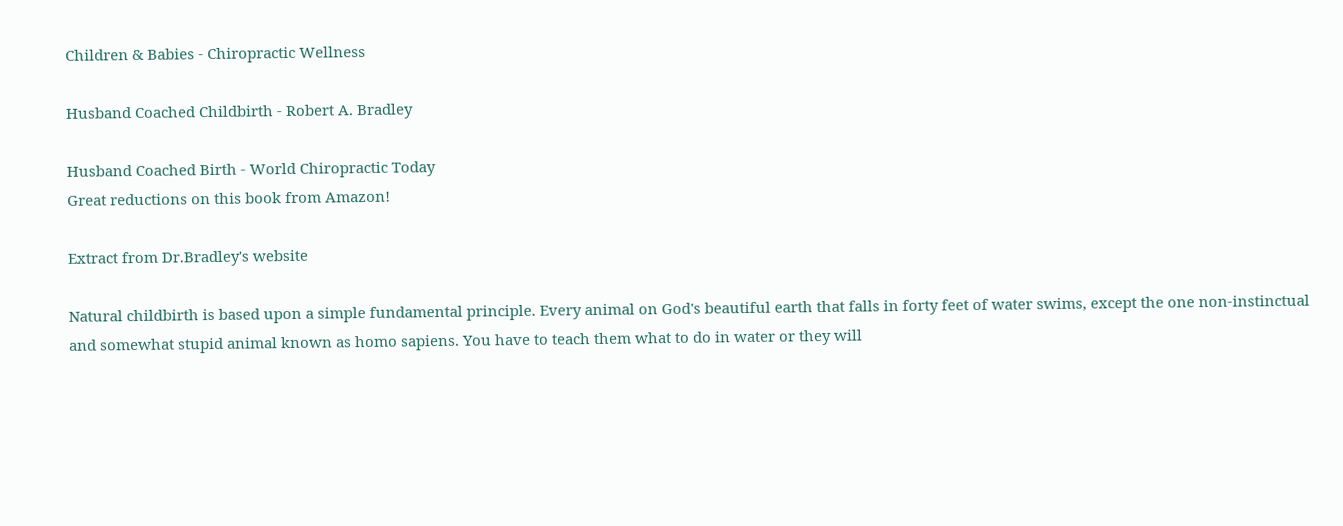Children & Babies - Chiropractic Wellness

Husband Coached Childbirth - Robert A. Bradley

Husband Coached Birth - World Chiropractic Today
Great reductions on this book from Amazon!

Extract from Dr.Bradley's website

Natural childbirth is based upon a simple fundamental principle. Every animal on God's beautiful earth that falls in forty feet of water swims, except the one non-instinctual and somewhat stupid animal known as homo sapiens. You have to teach them what to do in water or they will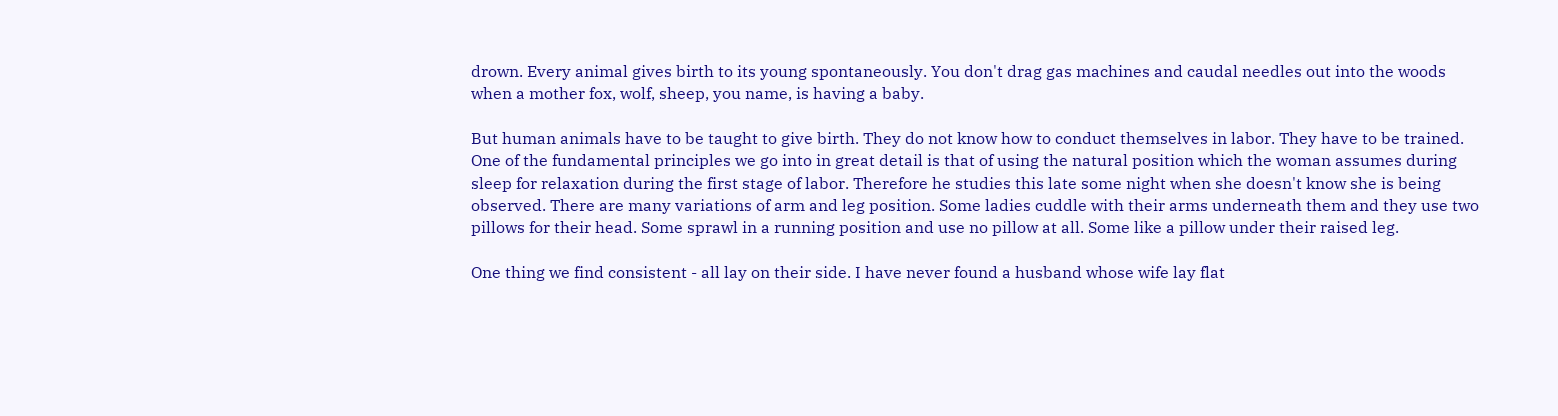drown. Every animal gives birth to its young spontaneously. You don't drag gas machines and caudal needles out into the woods when a mother fox, wolf, sheep, you name, is having a baby.

But human animals have to be taught to give birth. They do not know how to conduct themselves in labor. They have to be trained. One of the fundamental principles we go into in great detail is that of using the natural position which the woman assumes during sleep for relaxation during the first stage of labor. Therefore he studies this late some night when she doesn't know she is being observed. There are many variations of arm and leg position. Some ladies cuddle with their arms underneath them and they use two pillows for their head. Some sprawl in a running position and use no pillow at all. Some like a pillow under their raised leg.

One thing we find consistent - all lay on their side. I have never found a husband whose wife lay flat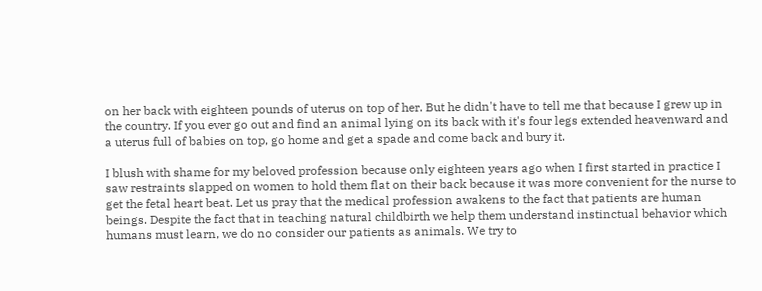on her back with eighteen pounds of uterus on top of her. But he didn't have to tell me that because I grew up in the country. If you ever go out and find an animal lying on its back with it's four legs extended heavenward and a uterus full of babies on top, go home and get a spade and come back and bury it.

I blush with shame for my beloved profession because only eighteen years ago when I first started in practice I saw restraints slapped on women to hold them flat on their back because it was more convenient for the nurse to get the fetal heart beat. Let us pray that the medical profession awakens to the fact that patients are human beings. Despite the fact that in teaching natural childbirth we help them understand instinctual behavior which humans must learn, we do no consider our patients as animals. We try to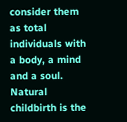consider them as total individuals with a body, a mind and a soul. Natural childbirth is the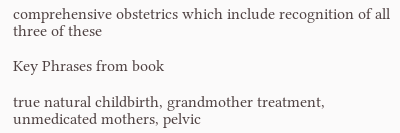comprehensive obstetrics which include recognition of all three of these

Key Phrases from book

true natural childbirth, grandmother treatment, unmedicated mothers, pelvic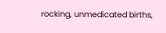rocking, unmedicated births,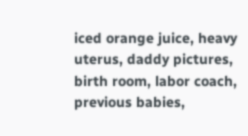iced orange juice, heavy uterus, daddy pictures, birth room, labor coach, previous babies,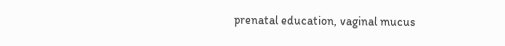prenatal education, vaginal mucus